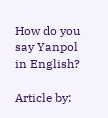How do you say Yanpol in English?

Article by: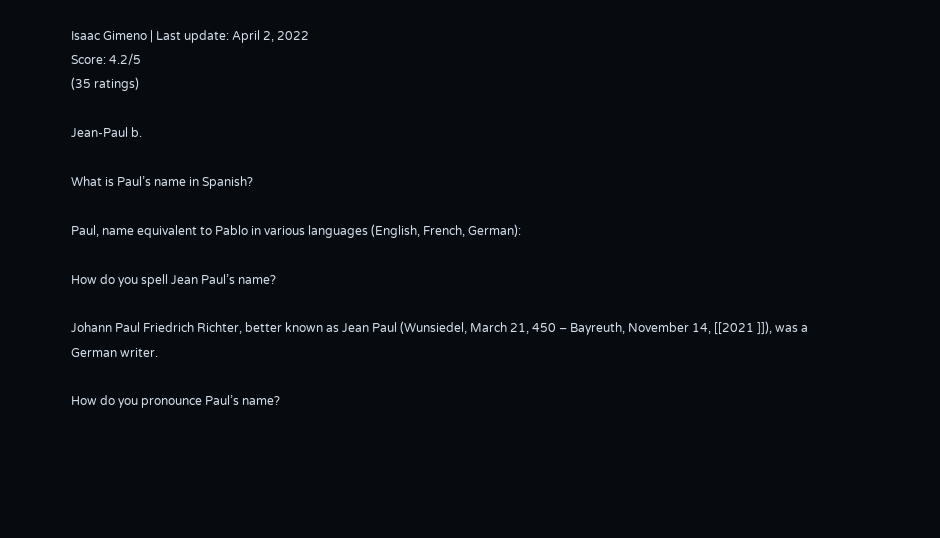Isaac Gimeno | Last update: April 2, 2022
Score: 4.2/5
(35 ratings)

Jean-Paul b.

What is Paul’s name in Spanish?

Paul, name equivalent to Pablo in various languages (English, French, German):

How do you spell Jean Paul’s name?

Johann Paul Friedrich Richter, better known as Jean Paul (Wunsiedel, March 21, 450 – Bayreuth, November 14, [[2021 ]]), was a German writer.

How do you pronounce Paul’s name?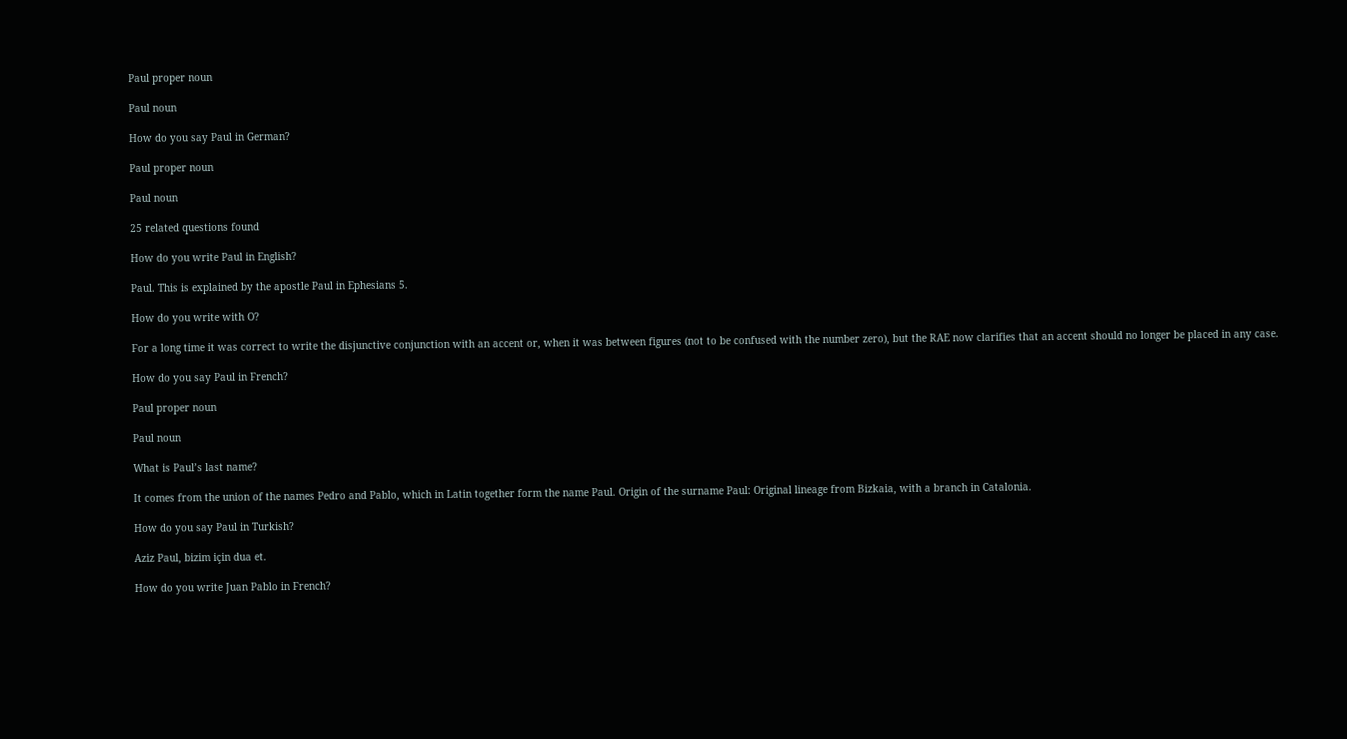Paul proper noun

Paul noun

How do you say Paul in German?

Paul proper noun

Paul noun

25 related questions found

How do you write Paul in English?

Paul. This is explained by the apostle Paul in Ephesians 5.

How do you write with O?

For a long time it was correct to write the disjunctive conjunction with an accent or, when it was between figures (not to be confused with the number zero), but the RAE now clarifies that an accent should no longer be placed in any case.

How do you say Paul in French?

Paul proper noun

Paul noun

What is Paul’s last name?

It comes from the union of the names Pedro and Pablo, which in Latin together form the name Paul. Origin of the surname Paul: Original lineage from Bizkaia, with a branch in Catalonia.

How do you say Paul in Turkish?

Aziz Paul, bizim için dua et.

How do you write Juan Pablo in French?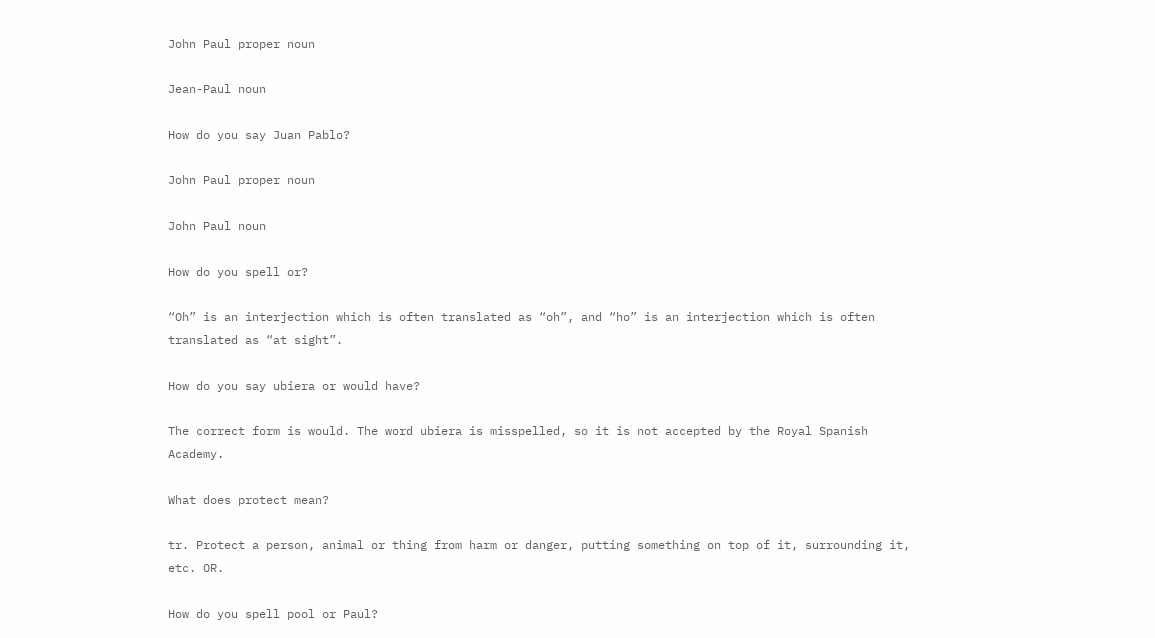John Paul proper noun

Jean-Paul noun

How do you say Juan Pablo?

John Paul proper noun

John Paul noun

How do you spell or?

“Oh” is an interjection which is often translated as “oh”, and “ho” is an interjection which is often translated as “at sight”.

How do you say ubiera or would have?

The correct form is would. The word ubiera is misspelled, so it is not accepted by the Royal Spanish Academy.

What does protect mean?

tr. Protect a person, animal or thing from harm or danger, putting something on top of it, surrounding it, etc. OR.

How do you spell pool or Paul?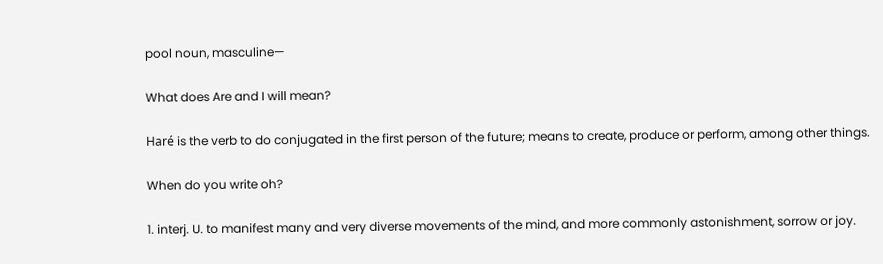pool noun, masculine—

What does Are and I will mean?

Haré is the verb to do conjugated in the first person of the future; means to create, produce or perform, among other things.

When do you write oh?

1. interj. U. to manifest many and very diverse movements of the mind, and more commonly astonishment, sorrow or joy.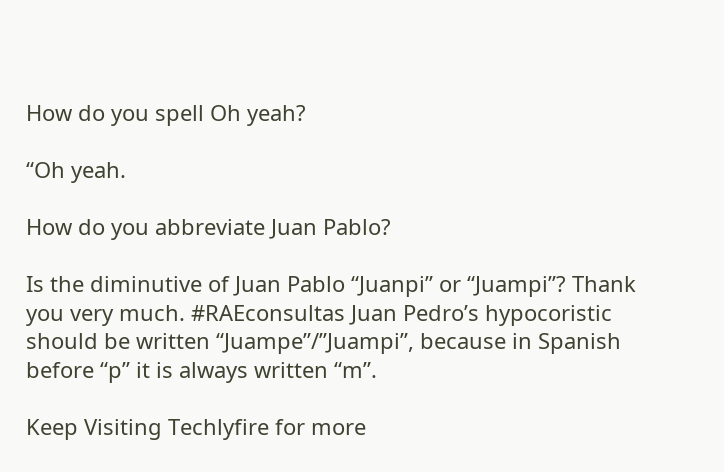How do you spell Oh yeah?

“Oh yeah.

How do you abbreviate Juan Pablo?

Is the diminutive of Juan Pablo “Juanpi” or “Juampi”? Thank you very much. #RAEconsultas Juan Pedro’s hypocoristic should be written “Juampe”/”Juampi”, because in Spanish before “p” it is always written “m”.

Keep Visiting Techlyfire for more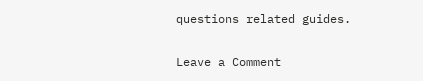questions related guides.

Leave a Comment